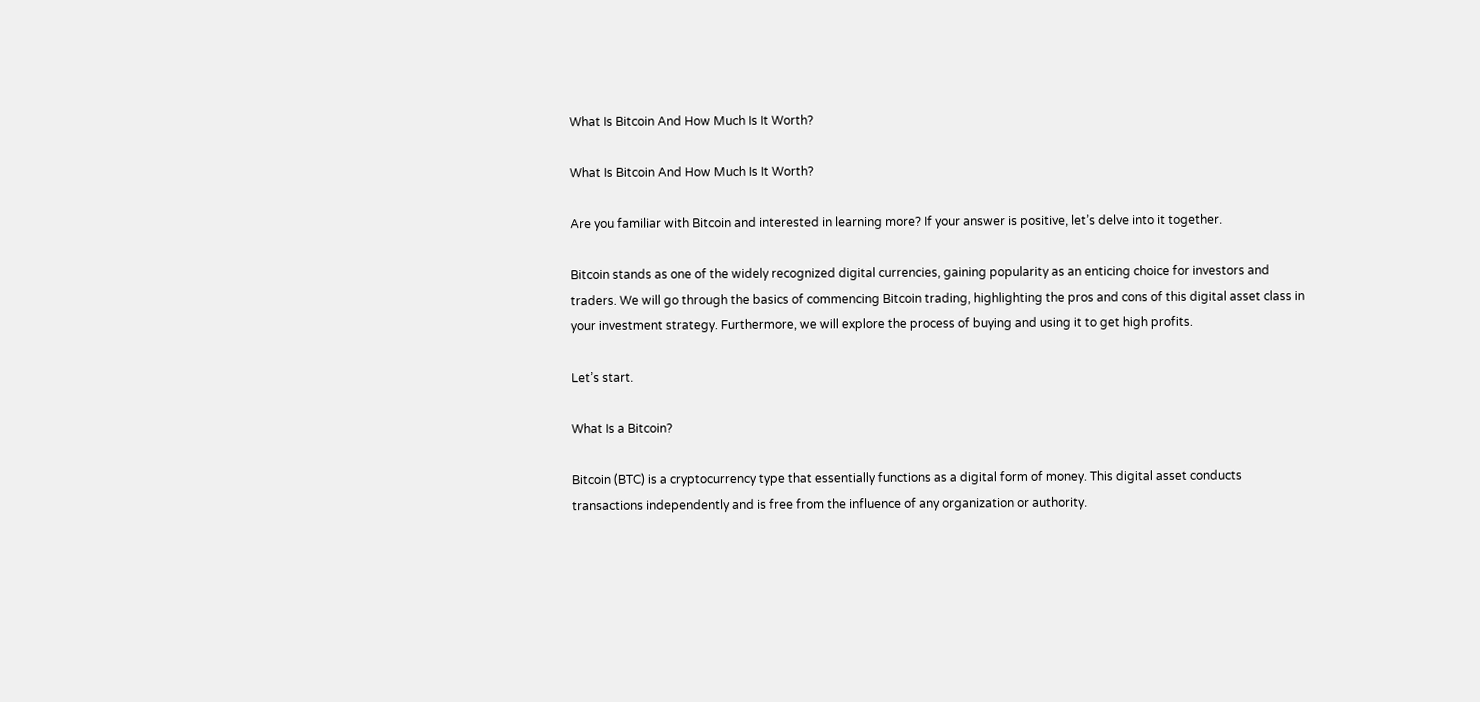What Is Bitcoin And How Much Is It Worth?

What Is Bitcoin And How Much Is It Worth?

Are you familiar with Bitcoin and interested in learning more? If your answer is positive, let’s delve into it together.

Bitcoin stands as one of the widely recognized digital currencies, gaining popularity as an enticing choice for investors and traders. We will go through the basics of commencing Bitcoin trading, highlighting the pros and cons of this digital asset class in your investment strategy. Furthermore, we will explore the process of buying and using it to get high profits.

Let’s start.

What Is a Bitcoin?

Bitcoin (BTC) is a cryptocurrency type that essentially functions as a digital form of money. This digital asset conducts transactions independently and is free from the influence of any organization or authority.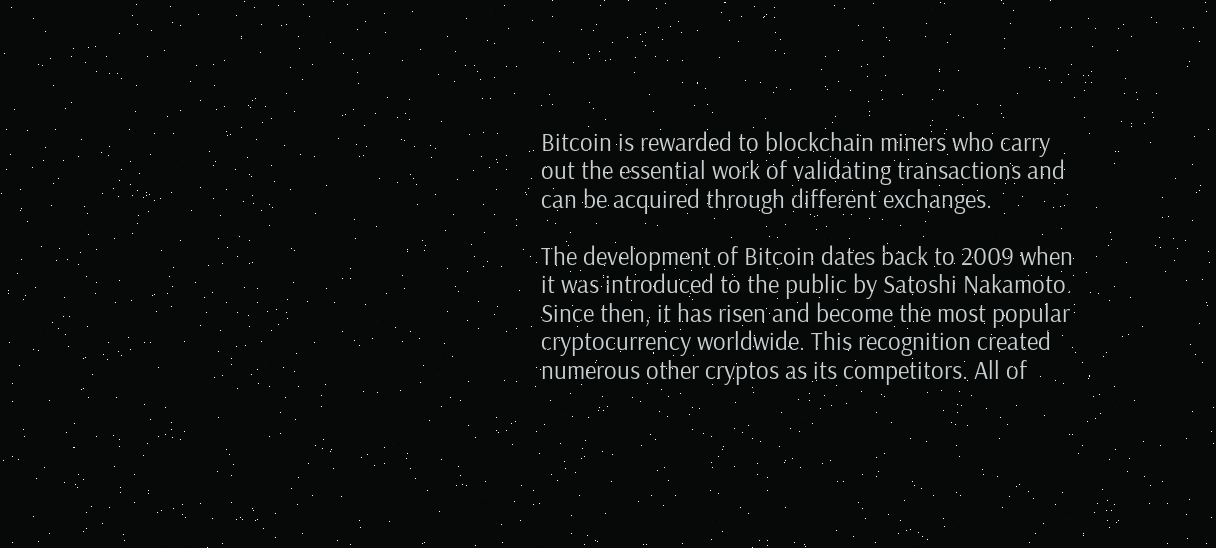Bitcoin is rewarded to blockchain miners who carry out the essential work of validating transactions and can be acquired through different exchanges.

The development of Bitcoin dates back to 2009 when it was introduced to the public by Satoshi Nakamoto. Since then, it has risen and become the most popular cryptocurrency worldwide. This recognition created numerous other cryptos as its competitors. All of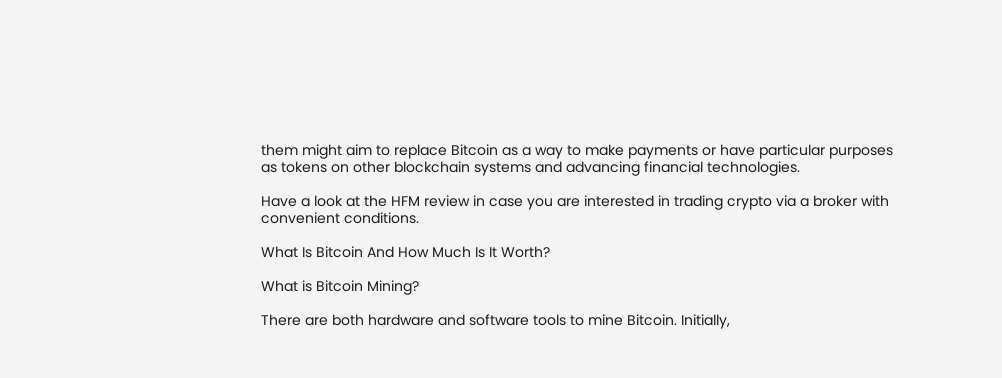them might aim to replace Bitcoin as a way to make payments or have particular purposes as tokens on other blockchain systems and advancing financial technologies.

Have a look at the HFM review in case you are interested in trading crypto via a broker with convenient conditions.

What Is Bitcoin And How Much Is It Worth?

What is Bitcoin Mining?

There are both hardware and software tools to mine Bitcoin. Initially,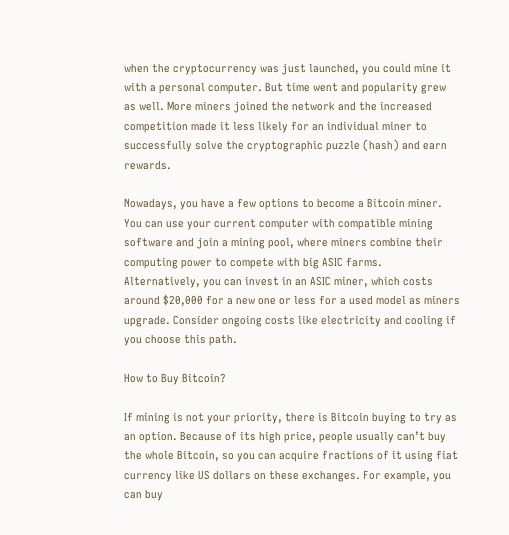when the cryptocurrency was just launched, you could mine it with a personal computer. But time went and popularity grew as well. More miners joined the network and the increased competition made it less likely for an individual miner to successfully solve the cryptographic puzzle (hash) and earn rewards.

Nowadays, you have a few options to become a Bitcoin miner. You can use your current computer with compatible mining software and join a mining pool, where miners combine their computing power to compete with big ASIC farms. Alternatively, you can invest in an ASIC miner, which costs around $20,000 for a new one or less for a used model as miners upgrade. Consider ongoing costs like electricity and cooling if you choose this path.

How to Buy Bitcoin?

If mining is not your priority, there is Bitcoin buying to try as an option. Because of its high price, people usually can’t buy the whole Bitcoin, so you can acquire fractions of it using fiat currency like US dollars on these exchanges. For example, you can buy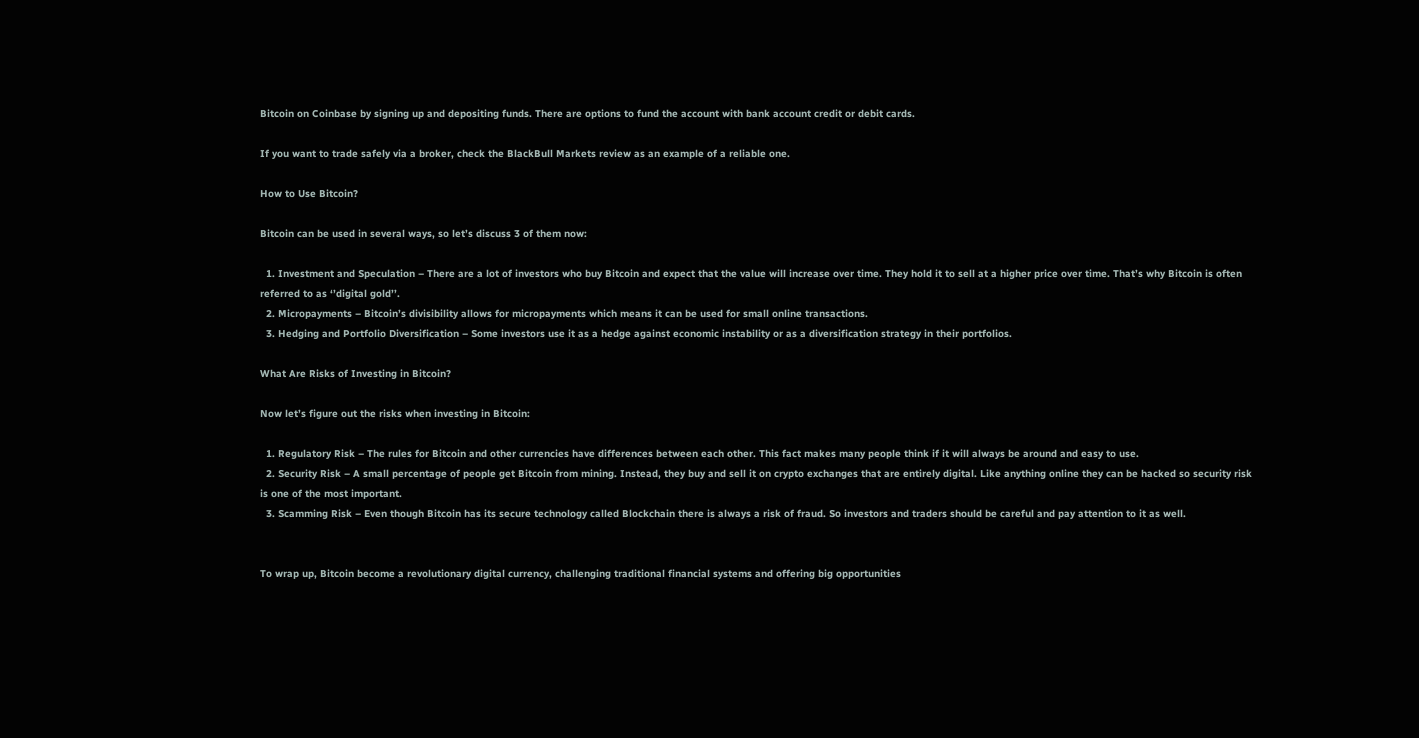Bitcoin on Coinbase by signing up and depositing funds. There are options to fund the account with bank account credit or debit cards.

If you want to trade safely via a broker, check the BlackBull Markets review as an example of a reliable one.

How to Use Bitcoin?

Bitcoin can be used in several ways, so let’s discuss 3 of them now:

  1. Investment and Speculation – There are a lot of investors who buy Bitcoin and expect that the value will increase over time. They hold it to sell at a higher price over time. That’s why Bitcoin is often referred to as ‘’digital gold’’.
  2. Micropayments – Bitcoin’s divisibility allows for micropayments which means it can be used for small online transactions.
  3. Hedging and Portfolio Diversification – Some investors use it as a hedge against economic instability or as a diversification strategy in their portfolios.

What Are Risks of Investing in Bitcoin?

Now let’s figure out the risks when investing in Bitcoin:

  1. Regulatory Risk – The rules for Bitcoin and other currencies have differences between each other. This fact makes many people think if it will always be around and easy to use.
  2. Security Risk – A small percentage of people get Bitcoin from mining. Instead, they buy and sell it on crypto exchanges that are entirely digital. Like anything online they can be hacked so security risk is one of the most important.
  3. Scamming Risk – Even though Bitcoin has its secure technology called Blockchain there is always a risk of fraud. So investors and traders should be careful and pay attention to it as well.


To wrap up, Bitcoin become a revolutionary digital currency, challenging traditional financial systems and offering big opportunities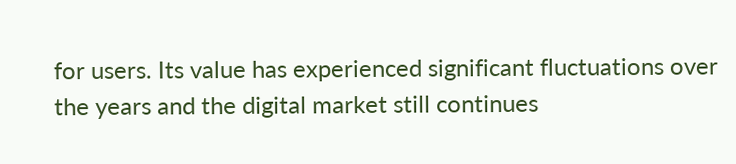for users. Its value has experienced significant fluctuations over the years and the digital market still continues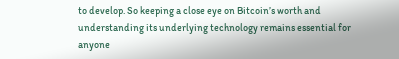to develop. So keeping a close eye on Bitcoin’s worth and understanding its underlying technology remains essential for anyone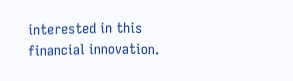interested in this financial innovation.